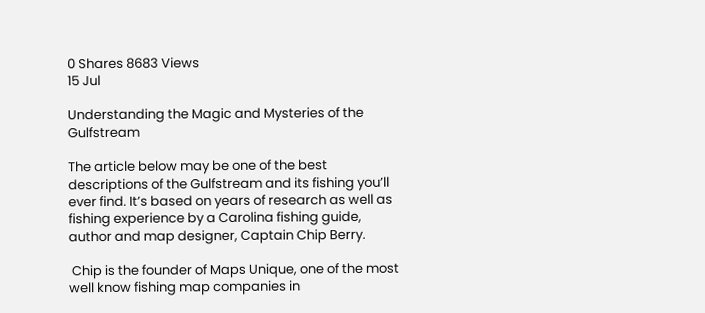0 Shares 8683 Views
15 Jul

Understanding the Magic and Mysteries of the Gulfstream

The article below may be one of the best descriptions of the Gulfstream and its fishing you’ll ever find. It’s based on years of research as well as fishing experience by a Carolina fishing guide, author and map designer, Captain Chip Berry.

 Chip is the founder of Maps Unique, one of the most well know fishing map companies in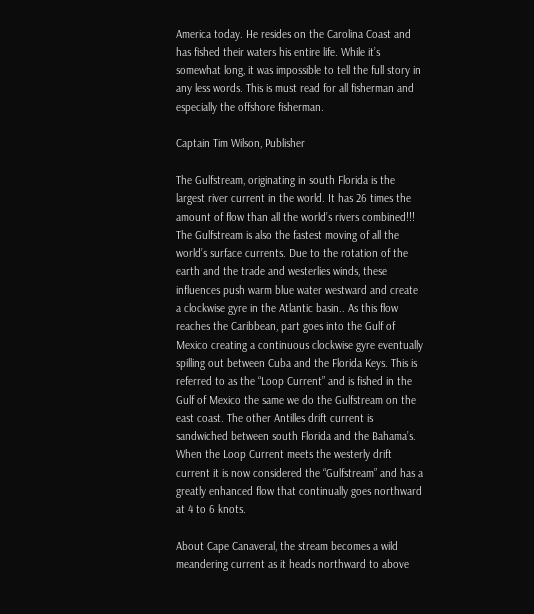America today. He resides on the Carolina Coast and has fished their waters his entire life. While it’s somewhat long, it was impossible to tell the full story in any less words. This is must read for all fisherman and especially the offshore fisherman.

Captain Tim Wilson, Publisher

The Gulfstream, originating in south Florida is the largest river current in the world. It has 26 times the amount of flow than all the world’s rivers combined!!! The Gulfstream is also the fastest moving of all the world’s surface currents. Due to the rotation of the earth and the trade and westerlies winds, these influences push warm blue water westward and create a clockwise gyre in the Atlantic basin.. As this flow reaches the Caribbean, part goes into the Gulf of Mexico creating a continuous clockwise gyre eventually spilling out between Cuba and the Florida Keys. This is referred to as the “Loop Current” and is fished in the Gulf of Mexico the same we do the Gulfstream on the east coast. The other Antilles drift current is sandwiched between south Florida and the Bahama’s. When the Loop Current meets the westerly drift current it is now considered the “Gulfstream” and has a greatly enhanced flow that continually goes northward at 4 to 6 knots.

About Cape Canaveral, the stream becomes a wild meandering current as it heads northward to above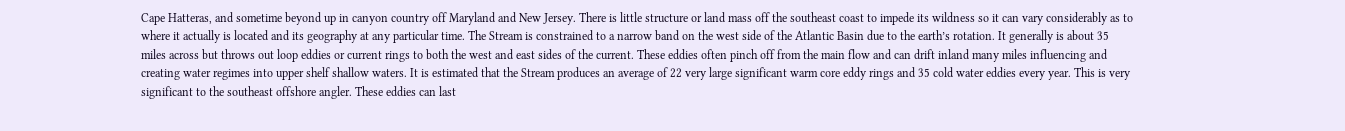Cape Hatteras, and sometime beyond up in canyon country off Maryland and New Jersey. There is little structure or land mass off the southeast coast to impede its wildness so it can vary considerably as to where it actually is located and its geography at any particular time. The Stream is constrained to a narrow band on the west side of the Atlantic Basin due to the earth’s rotation. It generally is about 35 miles across but throws out loop eddies or current rings to both the west and east sides of the current. These eddies often pinch off from the main flow and can drift inland many miles influencing and creating water regimes into upper shelf shallow waters. It is estimated that the Stream produces an average of 22 very large significant warm core eddy rings and 35 cold water eddies every year. This is very significant to the southeast offshore angler. These eddies can last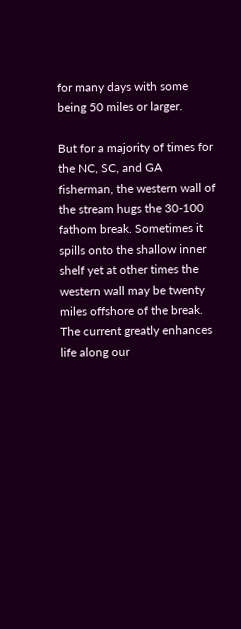for many days with some being 50 miles or larger.

But for a majority of times for the NC, SC, and GA fisherman, the western wall of the stream hugs the 30-100 fathom break. Sometimes it spills onto the shallow inner shelf yet at other times the western wall may be twenty miles offshore of the break. The current greatly enhances life along our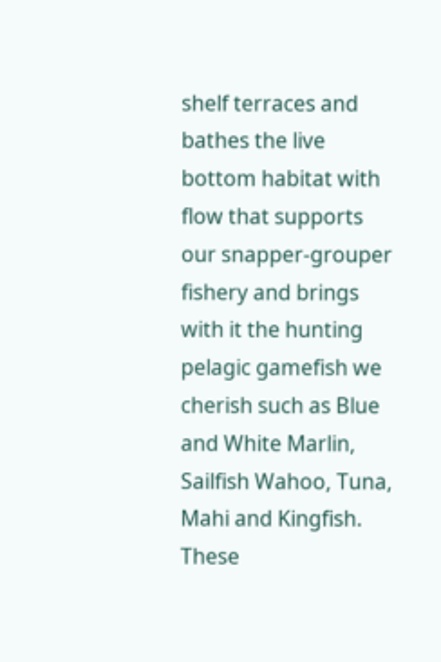shelf terraces and bathes the live bottom habitat with flow that supports our snapper-grouper fishery and brings with it the hunting pelagic gamefish we cherish such as Blue and White Marlin, Sailfish Wahoo, Tuna, Mahi and Kingfish. These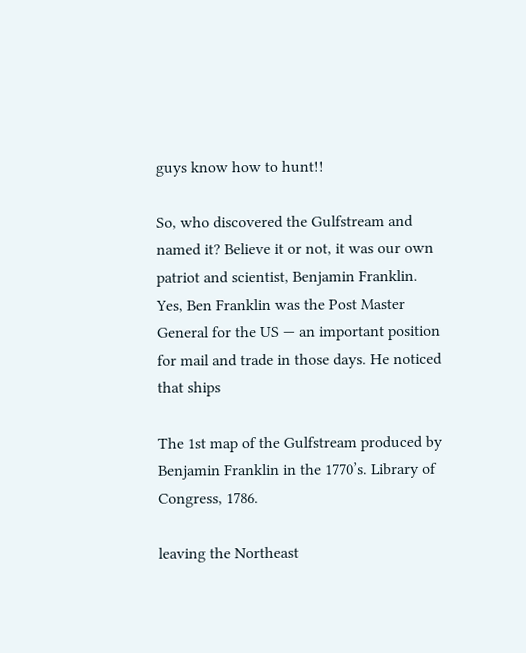guys know how to hunt!!

So, who discovered the Gulfstream and named it? Believe it or not, it was our own patriot and scientist, Benjamin Franklin. Yes, Ben Franklin was the Post Master General for the US — an important position for mail and trade in those days. He noticed that ships

The 1st map of the Gulfstream produced by Benjamin Franklin in the 1770’s. Library of Congress, 1786.

leaving the Northeast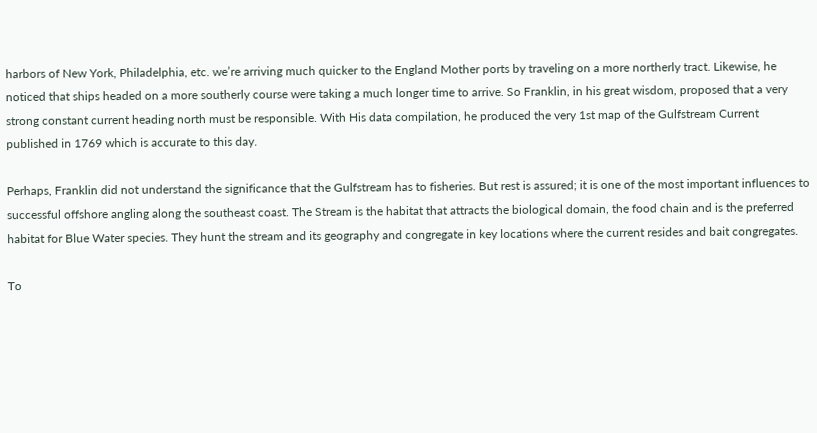harbors of New York, Philadelphia, etc. we’re arriving much quicker to the England Mother ports by traveling on a more northerly tract. Likewise, he noticed that ships headed on a more southerly course were taking a much longer time to arrive. So Franklin, in his great wisdom, proposed that a very strong constant current heading north must be responsible. With His data compilation, he produced the very 1st map of the Gulfstream Current published in 1769 which is accurate to this day.

Perhaps, Franklin did not understand the significance that the Gulfstream has to fisheries. But rest is assured; it is one of the most important influences to successful offshore angling along the southeast coast. The Stream is the habitat that attracts the biological domain, the food chain and is the preferred habitat for Blue Water species. They hunt the stream and its geography and congregate in key locations where the current resides and bait congregates.

To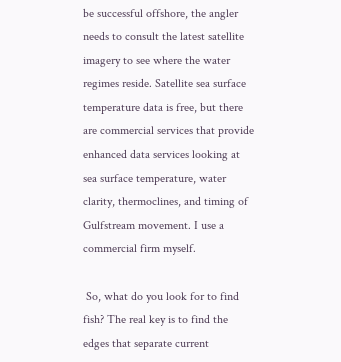be successful offshore, the angler needs to consult the latest satellite imagery to see where the water regimes reside. Satellite sea surface temperature data is free, but there are commercial services that provide enhanced data services looking at sea surface temperature, water clarity, thermoclines, and timing of Gulfstream movement. I use a commercial firm myself.

 So, what do you look for to find fish? The real key is to find the edges that separate current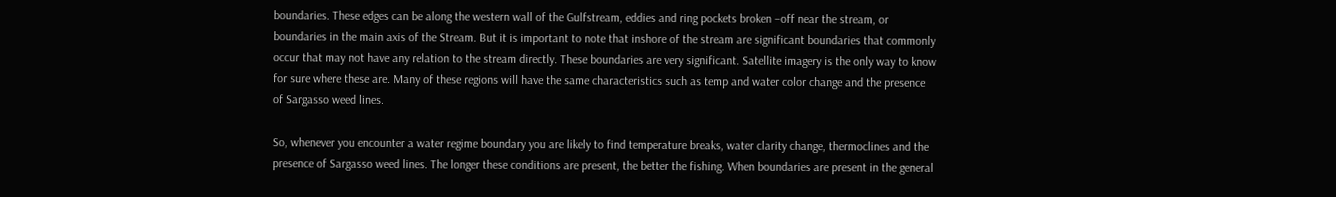boundaries. These edges can be along the western wall of the Gulfstream, eddies and ring pockets broken –off near the stream, or boundaries in the main axis of the Stream. But it is important to note that inshore of the stream are significant boundaries that commonly occur that may not have any relation to the stream directly. These boundaries are very significant. Satellite imagery is the only way to know for sure where these are. Many of these regions will have the same characteristics such as temp and water color change and the presence of Sargasso weed lines.

So, whenever you encounter a water regime boundary you are likely to find temperature breaks, water clarity change, thermoclines and the presence of Sargasso weed lines. The longer these conditions are present, the better the fishing. When boundaries are present in the general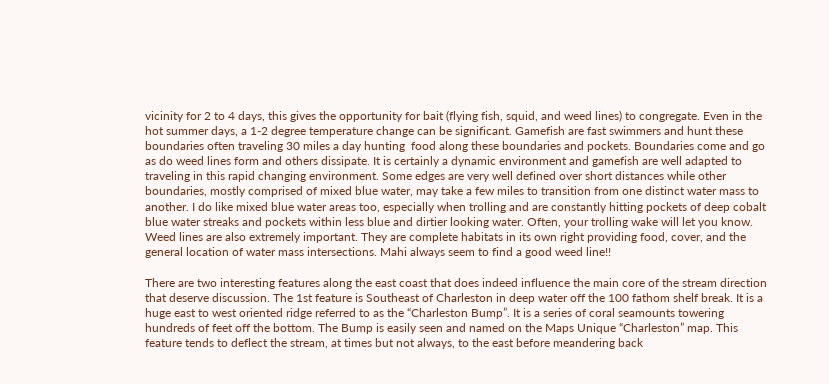vicinity for 2 to 4 days, this gives the opportunity for bait (flying fish, squid, and weed lines) to congregate. Even in the hot summer days, a 1-2 degree temperature change can be significant. Gamefish are fast swimmers and hunt these boundaries often traveling 30 miles a day hunting  food along these boundaries and pockets. Boundaries come and go as do weed lines form and others dissipate. It is certainly a dynamic environment and gamefish are well adapted to traveling in this rapid changing environment. Some edges are very well defined over short distances while other boundaries, mostly comprised of mixed blue water, may take a few miles to transition from one distinct water mass to another. I do like mixed blue water areas too, especially when trolling and are constantly hitting pockets of deep cobalt blue water streaks and pockets within less blue and dirtier looking water. Often, your trolling wake will let you know. Weed lines are also extremely important. They are complete habitats in its own right providing food, cover, and the general location of water mass intersections. Mahi always seem to find a good weed line!!

There are two interesting features along the east coast that does indeed influence the main core of the stream direction that deserve discussion. The 1st feature is Southeast of Charleston in deep water off the 100 fathom shelf break. It is a huge east to west oriented ridge referred to as the “Charleston Bump”. It is a series of coral seamounts towering hundreds of feet off the bottom. The Bump is easily seen and named on the Maps Unique “Charleston” map. This feature tends to deflect the stream, at times but not always, to the east before meandering back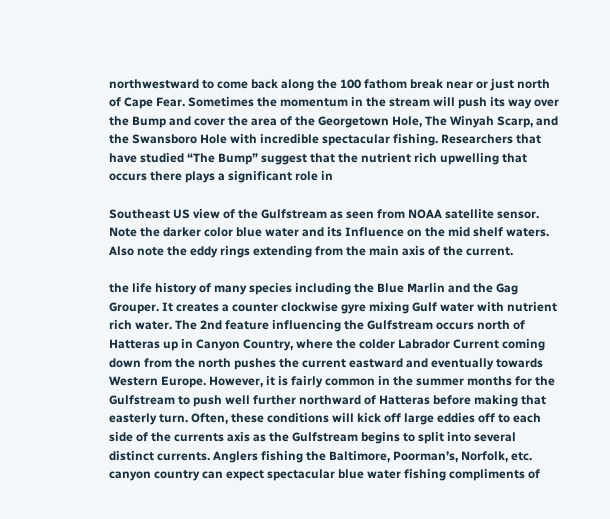northwestward to come back along the 100 fathom break near or just north of Cape Fear. Sometimes the momentum in the stream will push its way over the Bump and cover the area of the Georgetown Hole, The Winyah Scarp, and the Swansboro Hole with incredible spectacular fishing. Researchers that have studied “The Bump” suggest that the nutrient rich upwelling that occurs there plays a significant role in

Southeast US view of the Gulfstream as seen from NOAA satellite sensor. Note the darker color blue water and its Influence on the mid shelf waters. Also note the eddy rings extending from the main axis of the current.

the life history of many species including the Blue Marlin and the Gag Grouper. It creates a counter clockwise gyre mixing Gulf water with nutrient rich water. The 2nd feature influencing the Gulfstream occurs north of Hatteras up in Canyon Country, where the colder Labrador Current coming down from the north pushes the current eastward and eventually towards Western Europe. However, it is fairly common in the summer months for the Gulfstream to push well further northward of Hatteras before making that easterly turn. Often, these conditions will kick off large eddies off to each side of the currents axis as the Gulfstream begins to split into several distinct currents. Anglers fishing the Baltimore, Poorman’s, Norfolk, etc. canyon country can expect spectacular blue water fishing compliments of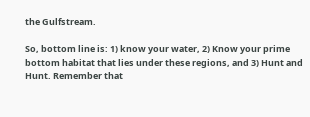the Gulfstream.

So, bottom line is: 1) know your water, 2) Know your prime bottom habitat that lies under these regions, and 3) Hunt and Hunt. Remember that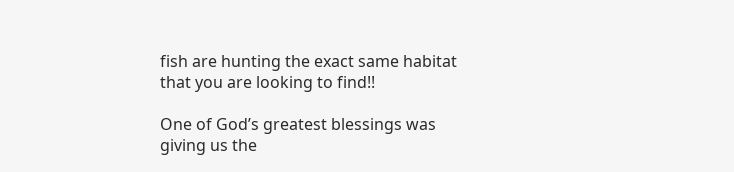fish are hunting the exact same habitat that you are looking to find!!

One of God’s greatest blessings was giving us the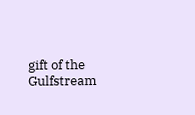gift of the Gulfstream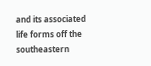and its associated life forms off the southeastern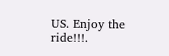US. Enjoy the ride!!!.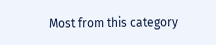Most from this category